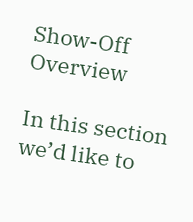Show-Off Overview

In this section we’d like to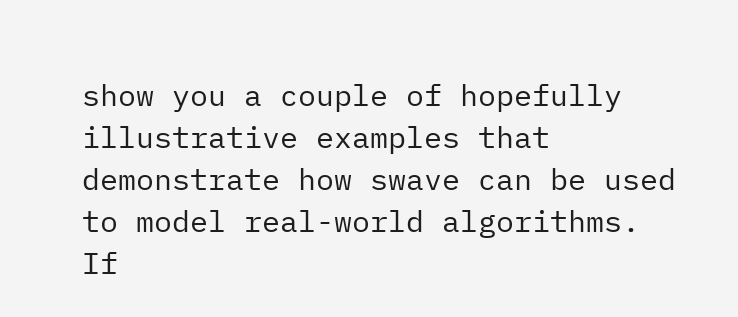show you a couple of hopefully illustrative examples that demonstrate how swave can be used to model real-world algorithms. If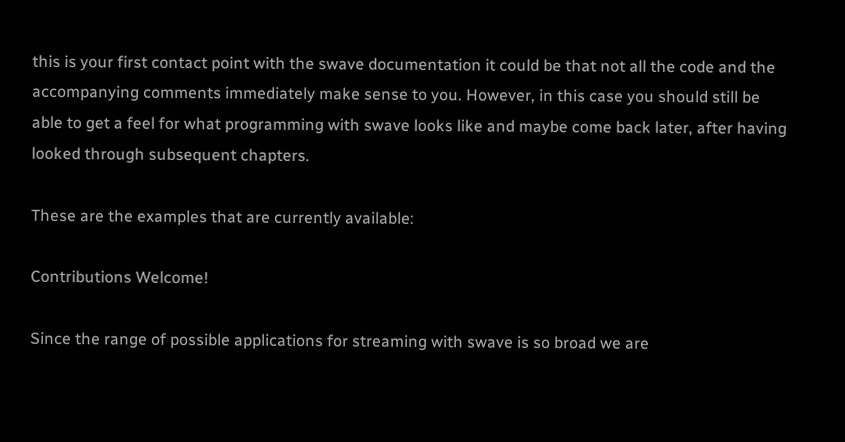this is your first contact point with the swave documentation it could be that not all the code and the accompanying comments immediately make sense to you. However, in this case you should still be able to get a feel for what programming with swave looks like and maybe come back later, after having looked through subsequent chapters.

These are the examples that are currently available:

Contributions Welcome!

Since the range of possible applications for streaming with swave is so broad we are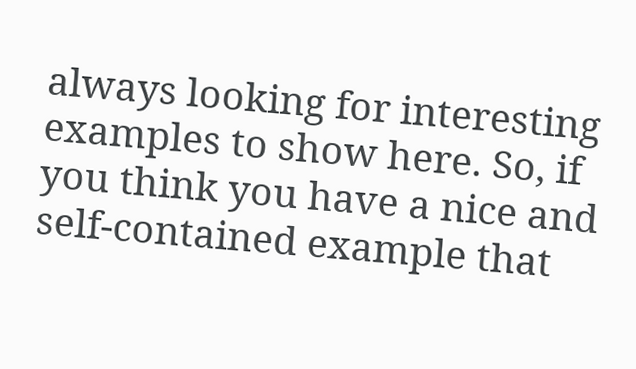always looking for interesting examples to show here. So, if you think you have a nice and self-contained example that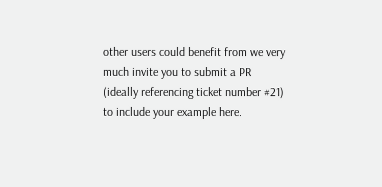other users could benefit from we very much invite you to submit a PR (ideally referencing ticket number #21) to include your example here.